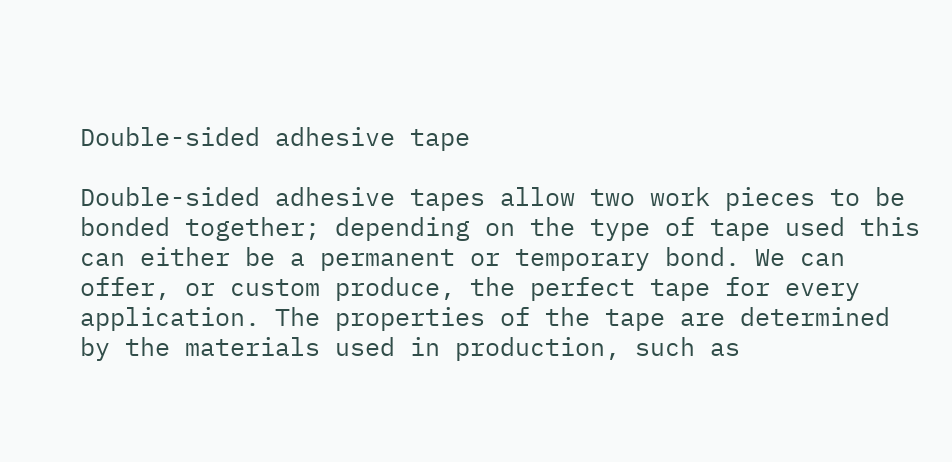Double-sided adhesive tape

Double-sided adhesive tapes allow two work pieces to be bonded together; depending on the type of tape used this can either be a permanent or temporary bond. We can offer, or custom produce, the perfect tape for every application. The properties of the tape are determined by the materials used in production, such as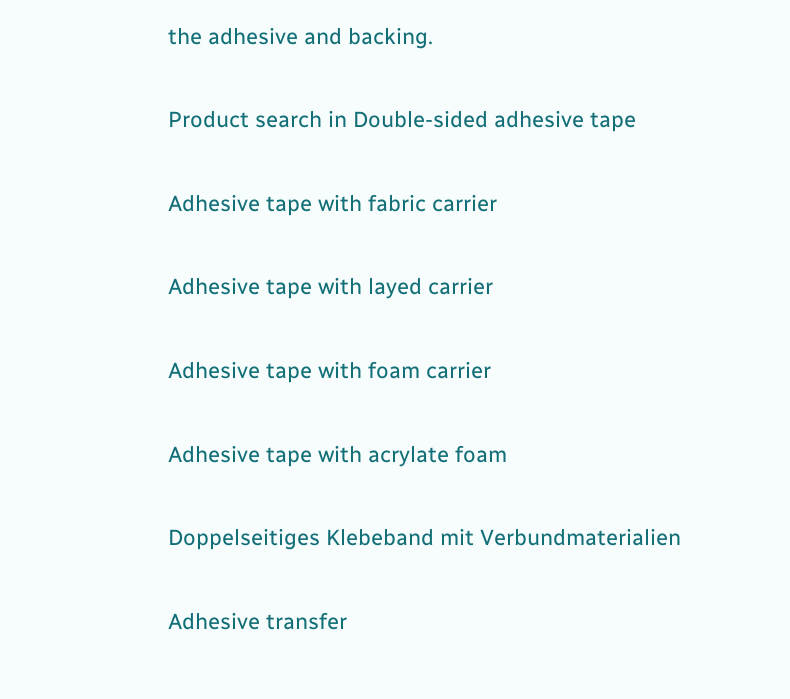the adhesive and backing.

Product search in Double-sided adhesive tape

Adhesive tape with fabric carrier

Adhesive tape with layed carrier

Adhesive tape with foam carrier

Adhesive tape with acrylate foam

Doppelseitiges Klebeband mit Verbundmaterialien

Adhesive transfer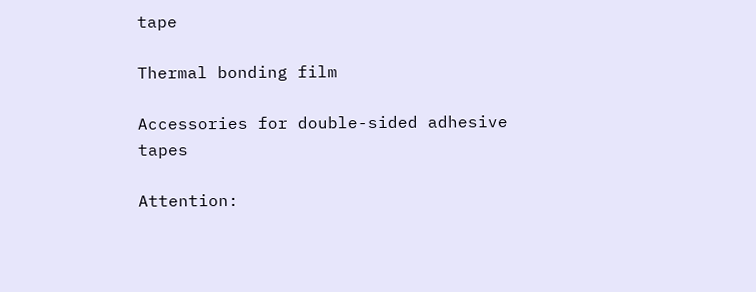tape

Thermal bonding film

Accessories for double-sided adhesive tapes

Attention: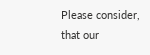Please consider, that our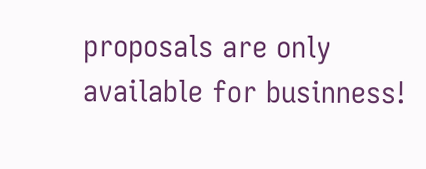proposals are only available for businness!